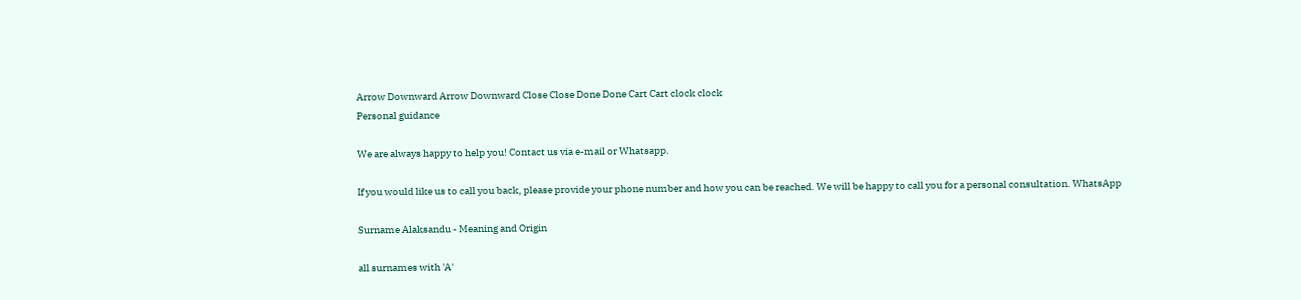Arrow Downward Arrow Downward Close Close Done Done Cart Cart clock clock
Personal guidance

We are always happy to help you! Contact us via e-mail or Whatsapp.

If you would like us to call you back, please provide your phone number and how you can be reached. We will be happy to call you for a personal consultation. WhatsApp

Surname Alaksandu - Meaning and Origin

all surnames with 'A'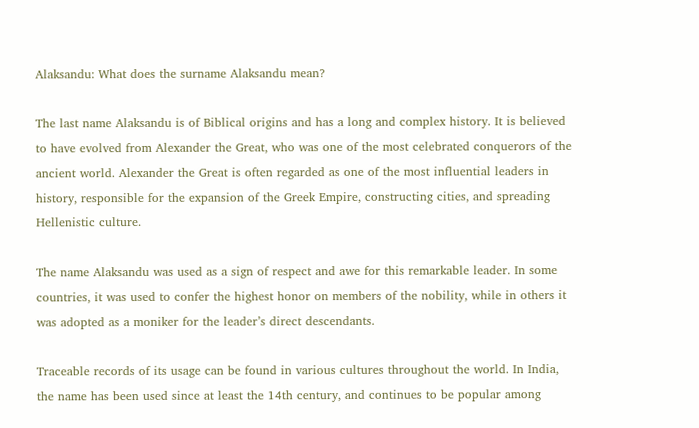Alaksandu: What does the surname Alaksandu mean?

The last name Alaksandu is of Biblical origins and has a long and complex history. It is believed to have evolved from Alexander the Great, who was one of the most celebrated conquerors of the ancient world. Alexander the Great is often regarded as one of the most influential leaders in history, responsible for the expansion of the Greek Empire, constructing cities, and spreading Hellenistic culture.

The name Alaksandu was used as a sign of respect and awe for this remarkable leader. In some countries, it was used to confer the highest honor on members of the nobility, while in others it was adopted as a moniker for the leader’s direct descendants.

Traceable records of its usage can be found in various cultures throughout the world. In India, the name has been used since at least the 14th century, and continues to be popular among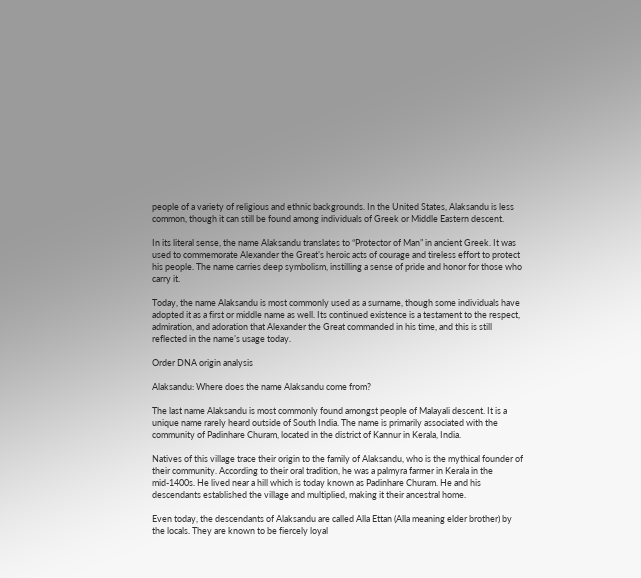people of a variety of religious and ethnic backgrounds. In the United States, Alaksandu is less common, though it can still be found among individuals of Greek or Middle Eastern descent.

In its literal sense, the name Alaksandu translates to “Protector of Man” in ancient Greek. It was used to commemorate Alexander the Great’s heroic acts of courage and tireless effort to protect his people. The name carries deep symbolism, instilling a sense of pride and honor for those who carry it.

Today, the name Alaksandu is most commonly used as a surname, though some individuals have adopted it as a first or middle name as well. Its continued existence is a testament to the respect, admiration, and adoration that Alexander the Great commanded in his time, and this is still reflected in the name’s usage today.

Order DNA origin analysis

Alaksandu: Where does the name Alaksandu come from?

The last name Alaksandu is most commonly found amongst people of Malayali descent. It is a unique name rarely heard outside of South India. The name is primarily associated with the community of Padinhare Churam, located in the district of Kannur in Kerala, India.

Natives of this village trace their origin to the family of Alaksandu, who is the mythical founder of their community. According to their oral tradition, he was a palmyra farmer in Kerala in the mid-1400s. He lived near a hill which is today known as Padinhare Churam. He and his descendants established the village and multiplied, making it their ancestral home.

Even today, the descendants of Alaksandu are called Alla Ettan (Alla meaning elder brother) by the locals. They are known to be fiercely loyal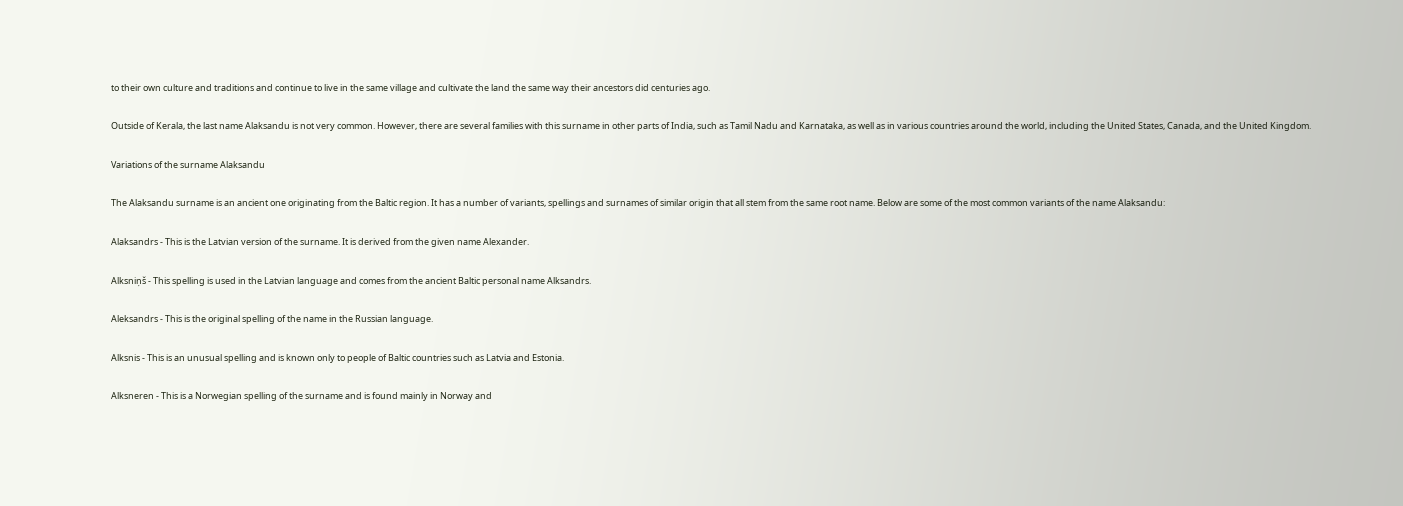to their own culture and traditions and continue to live in the same village and cultivate the land the same way their ancestors did centuries ago.

Outside of Kerala, the last name Alaksandu is not very common. However, there are several families with this surname in other parts of India, such as Tamil Nadu and Karnataka, as well as in various countries around the world, including the United States, Canada, and the United Kingdom.

Variations of the surname Alaksandu

The Alaksandu surname is an ancient one originating from the Baltic region. It has a number of variants, spellings and surnames of similar origin that all stem from the same root name. Below are some of the most common variants of the name Alaksandu:

Alaksandrs - This is the Latvian version of the surname. It is derived from the given name Alexander.

Alksniņš - This spelling is used in the Latvian language and comes from the ancient Baltic personal name Alksandrs.

Aleksandrs - This is the original spelling of the name in the Russian language.

Alksnis - This is an unusual spelling and is known only to people of Baltic countries such as Latvia and Estonia.

Alksneren - This is a Norwegian spelling of the surname and is found mainly in Norway and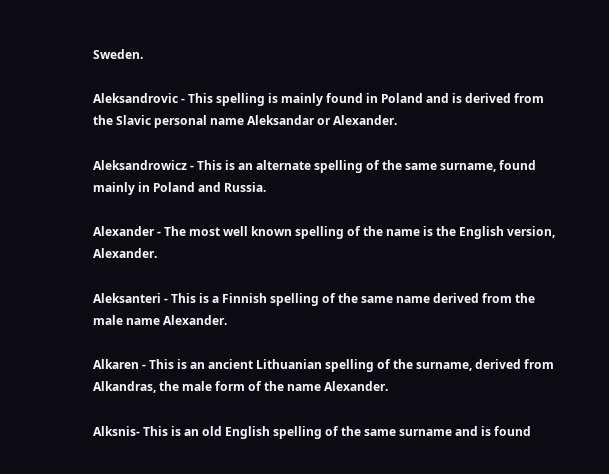Sweden.

Aleksandrovic - This spelling is mainly found in Poland and is derived from the Slavic personal name Aleksandar or Alexander.

Aleksandrowicz - This is an alternate spelling of the same surname, found mainly in Poland and Russia.

Alexander - The most well known spelling of the name is the English version, Alexander.

Aleksanteri - This is a Finnish spelling of the same name derived from the male name Alexander.

Alkaren - This is an ancient Lithuanian spelling of the surname, derived from Alkandras, the male form of the name Alexander.

Alksnis- This is an old English spelling of the same surname and is found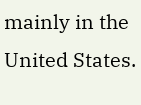mainly in the United States.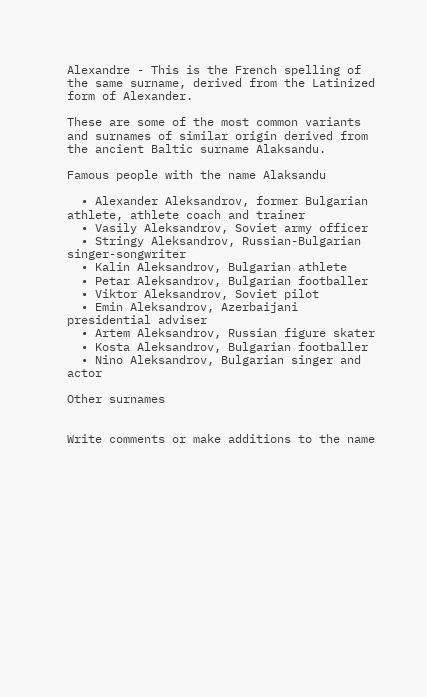Alexandre - This is the French spelling of the same surname, derived from the Latinized form of Alexander.

These are some of the most common variants and surnames of similar origin derived from the ancient Baltic surname Alaksandu.

Famous people with the name Alaksandu

  • Alexander Aleksandrov, former Bulgarian athlete, athlete coach and trainer
  • Vasily Aleksandrov, Soviet army officer
  • Stringy Aleksandrov, Russian-Bulgarian singer-songwriter
  • Kalin Aleksandrov, Bulgarian athlete
  • Petar Aleksandrov, Bulgarian footballer
  • Viktor Aleksandrov, Soviet pilot
  • Emin Aleksandrov, Azerbaijani presidential adviser
  • Artem Aleksandrov, Russian figure skater
  • Kosta Aleksandrov, Bulgarian footballer
  • Nino Aleksandrov, Bulgarian singer and actor

Other surnames


Write comments or make additions to the name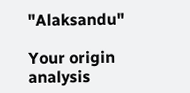"Alaksandu"

Your origin analysis